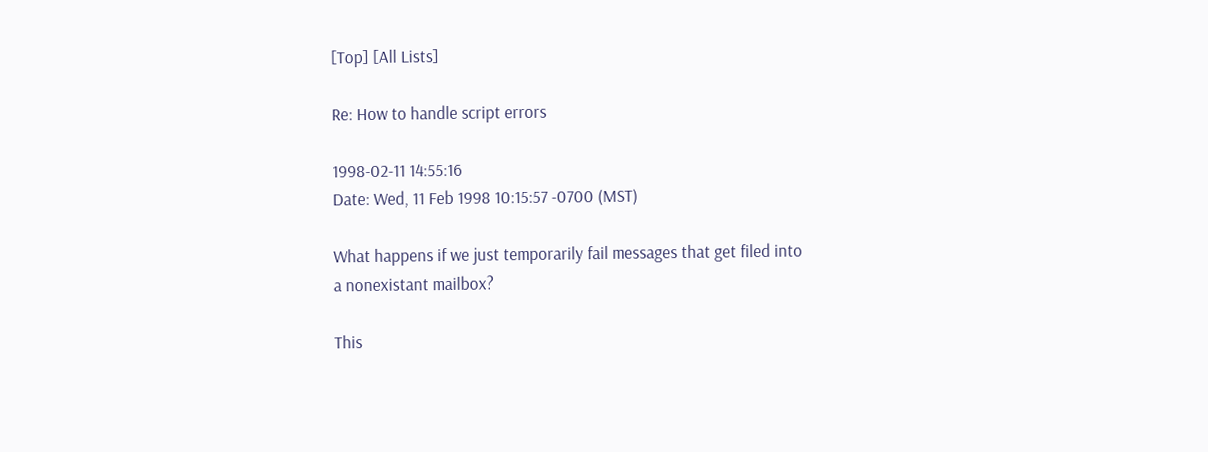[Top] [All Lists]

Re: How to handle script errors

1998-02-11 14:55:16
Date: Wed, 11 Feb 1998 10:15:57 -0700 (MST)

What happens if we just temporarily fail messages that get filed into
a nonexistant mailbox?

This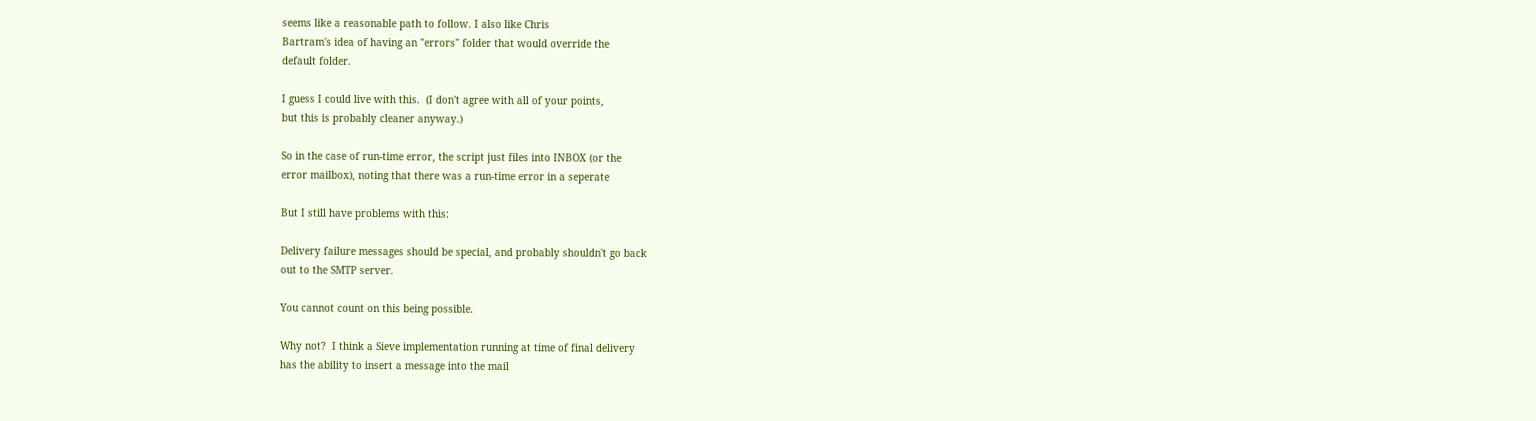seems like a reasonable path to follow. I also like Chris
Bartram's idea of having an "errors" folder that would override the
default folder.

I guess I could live with this.  (I don't agree with all of your points,
but this is probably cleaner anyway.)

So in the case of run-time error, the script just files into INBOX (or the
error mailbox), noting that there was a run-time error in a seperate

But I still have problems with this:

Delivery failure messages should be special, and probably shouldn't go back
out to the SMTP server.

You cannot count on this being possible.

Why not?  I think a Sieve implementation running at time of final delivery
has the ability to insert a message into the mail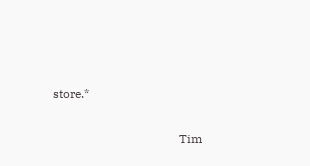store.*

                                          Tim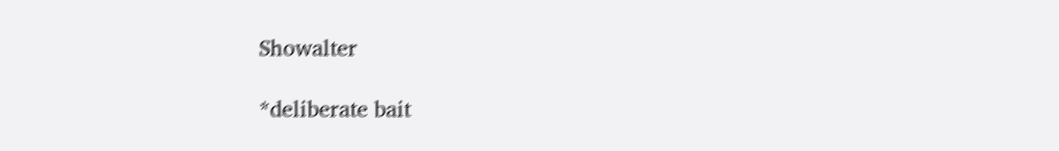Showalter

*deliberate bait